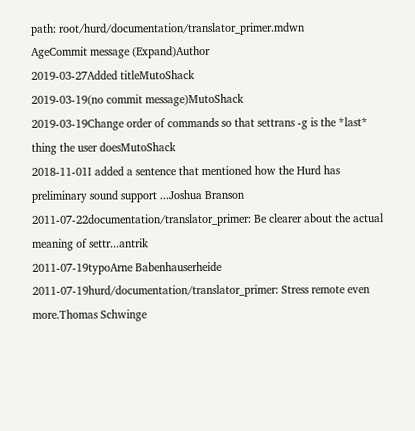path: root/hurd/documentation/translator_primer.mdwn
AgeCommit message (Expand)Author
2019-03-27Added titleMutoShack
2019-03-19(no commit message)MutoShack
2019-03-19Change order of commands so that settrans -g is the *last* thing the user doesMutoShack
2018-11-01I added a sentence that mentioned how the Hurd has preliminary sound support ...Joshua Branson
2011-07-22documentation/translator_primer: Be clearer about the actual meaning of settr...antrik
2011-07-19typoArne Babenhauserheide
2011-07-19hurd/documentation/translator_primer: Stress remote even more.Thomas Schwinge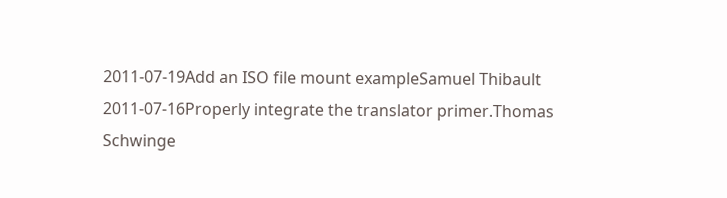2011-07-19Add an ISO file mount exampleSamuel Thibault
2011-07-16Properly integrate the translator primer.Thomas Schwinge